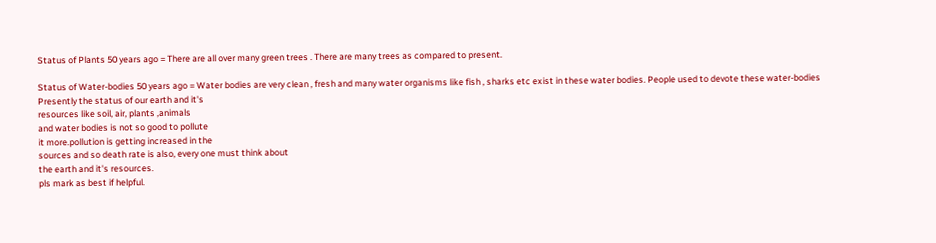Status of Plants 50 years ago = There are all over many green trees . There are many trees as compared to present.

Status of Water-bodies 50 years ago = Water bodies are very clean , fresh and many water organisms like fish , sharks etc exist in these water bodies. People used to devote these water-bodies
Presently the status of our earth and it's
resources like soil, air, plants ,animals
and water bodies is not so good to pollute
it more.pollution is getting increased in the
sources and so death rate is also, every one must think about
the earth and it's resources.
pls mark as best if helpful.